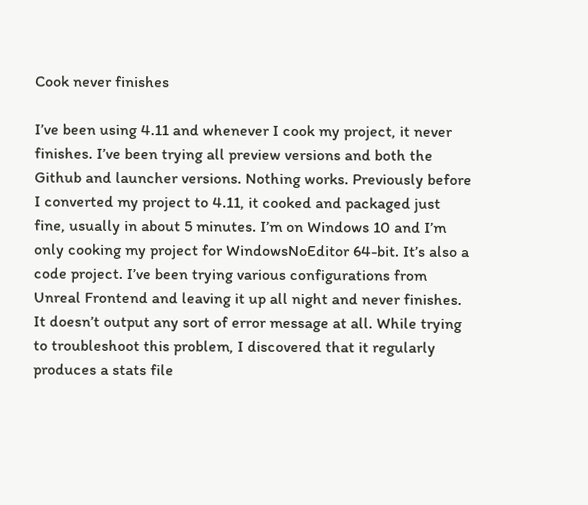Cook never finishes

I’ve been using 4.11 and whenever I cook my project, it never finishes. I’ve been trying all preview versions and both the Github and launcher versions. Nothing works. Previously before I converted my project to 4.11, it cooked and packaged just fine, usually in about 5 minutes. I’m on Windows 10 and I’m only cooking my project for WindowsNoEditor 64-bit. It’s also a code project. I’ve been trying various configurations from Unreal Frontend and leaving it up all night and never finishes. It doesn’t output any sort of error message at all. While trying to troubleshoot this problem, I discovered that it regularly produces a stats file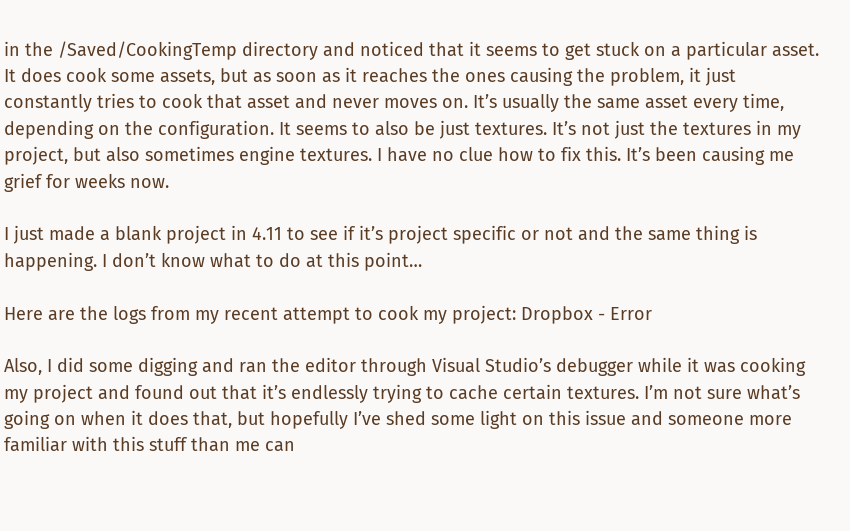in the /Saved/CookingTemp directory and noticed that it seems to get stuck on a particular asset. It does cook some assets, but as soon as it reaches the ones causing the problem, it just constantly tries to cook that asset and never moves on. It’s usually the same asset every time, depending on the configuration. It seems to also be just textures. It’s not just the textures in my project, but also sometimes engine textures. I have no clue how to fix this. It’s been causing me grief for weeks now.

I just made a blank project in 4.11 to see if it’s project specific or not and the same thing is happening. I don’t know what to do at this point…

Here are the logs from my recent attempt to cook my project: Dropbox - Error

Also, I did some digging and ran the editor through Visual Studio’s debugger while it was cooking my project and found out that it’s endlessly trying to cache certain textures. I’m not sure what’s going on when it does that, but hopefully I’ve shed some light on this issue and someone more familiar with this stuff than me can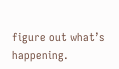figure out what’s happening.